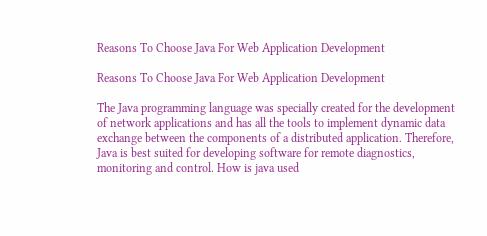Reasons To Choose Java For Web Application Development

Reasons To Choose Java For Web Application Development

The Java programming language was specially created for the development of network applications and has all the tools to implement dynamic data exchange between the components of a distributed application. Therefore, Java is best suited for developing software for remote diagnostics, monitoring and control. How is java used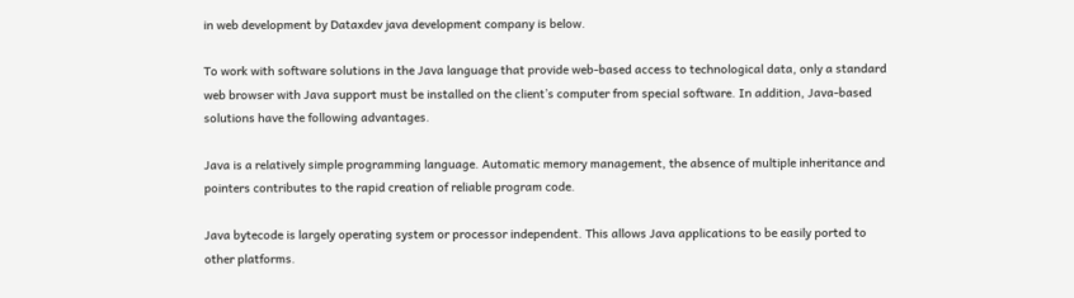in web development by Dataxdev java development company is below.

To work with software solutions in the Java language that provide web-based access to technological data, only a standard web browser with Java support must be installed on the client’s computer from special software. In addition, Java-based solutions have the following advantages.

Java is a relatively simple programming language. Automatic memory management, the absence of multiple inheritance and pointers contributes to the rapid creation of reliable program code.

Java bytecode is largely operating system or processor independent. This allows Java applications to be easily ported to other platforms.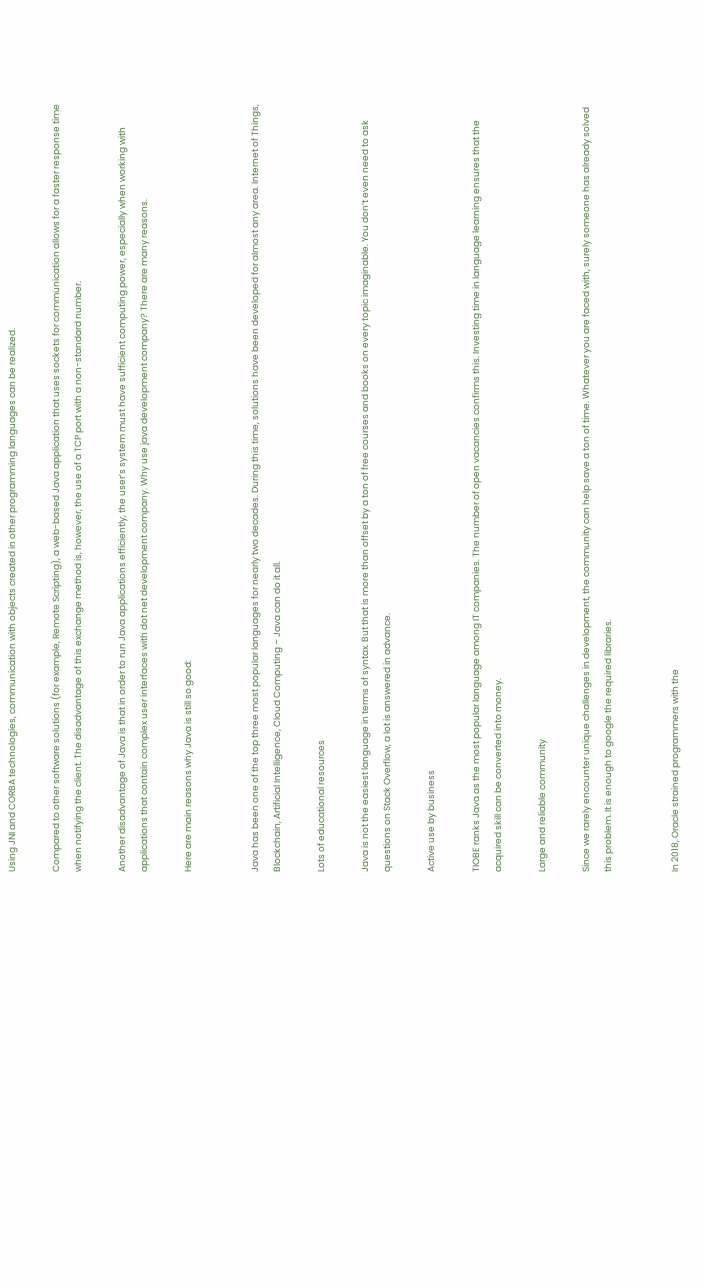Using JNI and CORBA technologies, communication with objects created in other programming languages can be realized.

Compared to other software solutions (for example, Remote Scripting), a web-based Java application that uses sockets for communication allows for a faster response time when notifying the client. The disadvantage of this exchange method is, however, the use of a TCP port with a non-standard number.

Another disadvantage of Java is that in order to run Java applications efficiently, the user’s system must have sufficient computing power, especially when working with applications that contain complex user interfaces with dot net development company. Why use java development company? There are many reasons.

Here are main reasons why Java is still so good:


Java has been one of the top three most popular languages for nearly two decades. During this time, solutions have been developed for almost any area. Internet of Things, Blockchain, Artificial Intelligence, Cloud Computing – Java can do it all.

Lots of educational resources

Java is not the easiest language in terms of syntax. But that is more than offset by a ton of free courses and books on every topic imaginable. You don’t even need to ask questions on Stack Overflow, a lot is answered in advance.

Active use by business

TIOBE ranks Java as the most popular language among IT companies. The number of open vacancies confirms this. Investing time in language learning ensures that the acquired skill can be converted into money.

Large and reliable community

Since we rarely encounter unique challenges in development, the community can help save a ton of time. Whatever you are faced with, surely someone has already solved this problem. It is enough to google the required libraries.


In 2018, Oracle strained programmers with the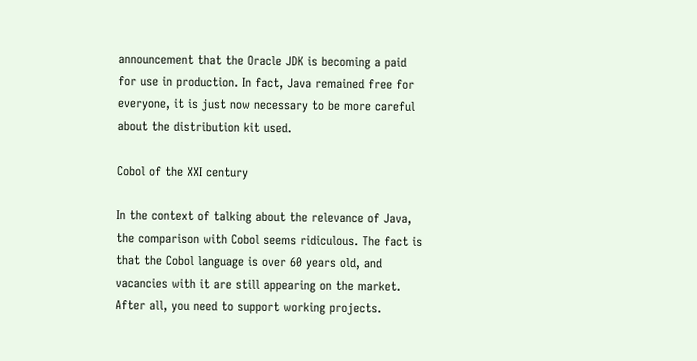announcement that the Oracle JDK is becoming a paid for use in production. In fact, Java remained free for everyone, it is just now necessary to be more careful about the distribution kit used.

Cobol of the XXI century

In the context of talking about the relevance of Java, the comparison with Cobol seems ridiculous. The fact is that the Cobol language is over 60 years old, and vacancies with it are still appearing on the market. After all, you need to support working projects.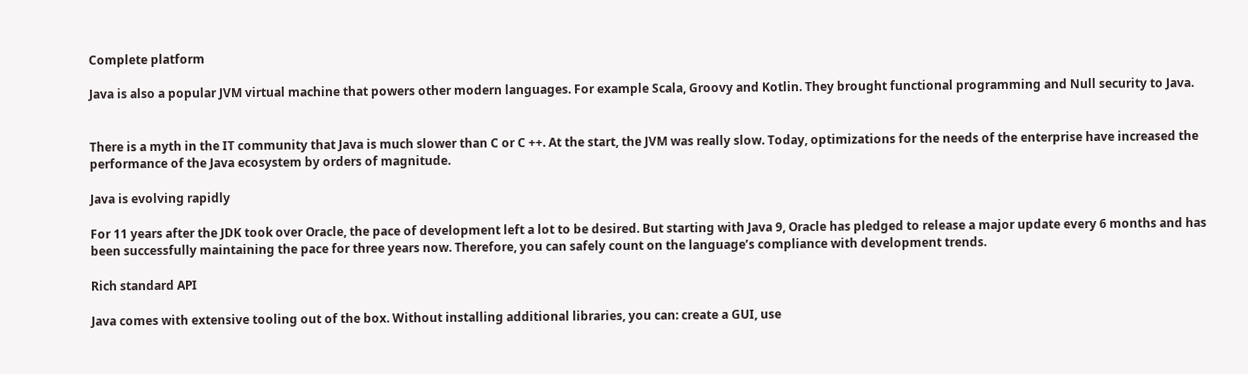Complete platform

Java is also a popular JVM virtual machine that powers other modern languages. For example Scala, Groovy and Kotlin. They brought functional programming and Null security to Java.


There is a myth in the IT community that Java is much slower than C or C ++. At the start, the JVM was really slow. Today, optimizations for the needs of the enterprise have increased the performance of the Java ecosystem by orders of magnitude.

Java is evolving rapidly

For 11 years after the JDK took over Oracle, the pace of development left a lot to be desired. But starting with Java 9, Oracle has pledged to release a major update every 6 months and has been successfully maintaining the pace for three years now. Therefore, you can safely count on the language’s compliance with development trends.

Rich standard API

Java comes with extensive tooling out of the box. Without installing additional libraries, you can: create a GUI, use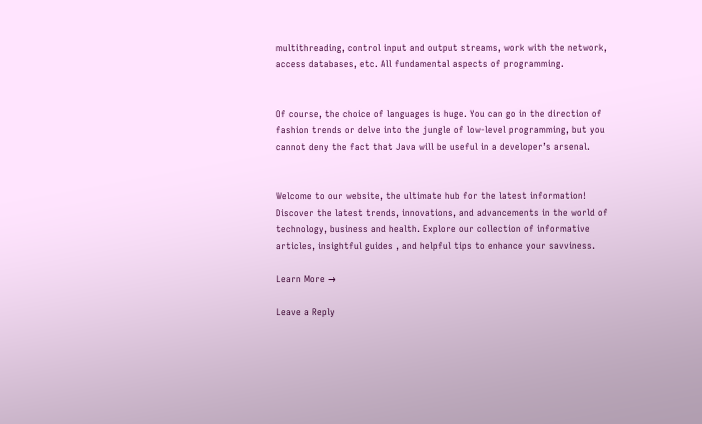multithreading, control input and output streams, work with the network, access databases, etc. All fundamental aspects of programming.


Of course, the choice of languages is huge. You can go in the direction of fashion trends or delve into the jungle of low-level programming, but you cannot deny the fact that Java will be useful in a developer’s arsenal.


Welcome to our website, the ultimate hub for the latest information! Discover the latest trends, innovations, and advancements in the world of technology, business and health. Explore our collection of informative articles, insightful guides , and helpful tips to enhance your savviness.

Learn More →

Leave a Reply